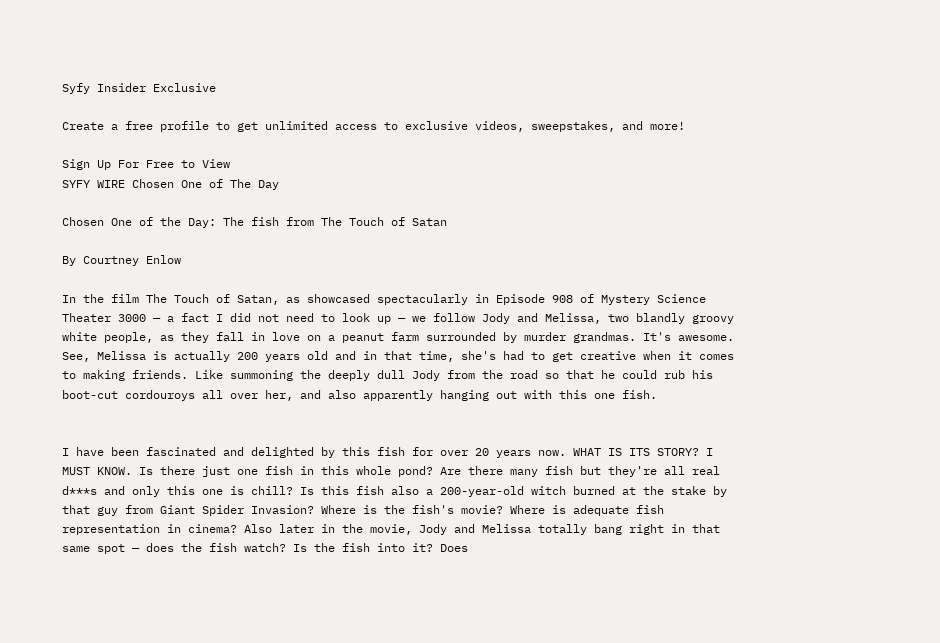Syfy Insider Exclusive

Create a free profile to get unlimited access to exclusive videos, sweepstakes, and more!

Sign Up For Free to View
SYFY WIRE Chosen One of The Day

Chosen One of the Day: The fish from The Touch of Satan

By Courtney Enlow

In the film The Touch of Satan, as showcased spectacularly in Episode 908 of Mystery Science Theater 3000 — a fact I did not need to look up — we follow Jody and Melissa, two blandly groovy white people, as they fall in love on a peanut farm surrounded by murder grandmas. It's awesome. See, Melissa is actually 200 years old and in that time, she's had to get creative when it comes to making friends. Like summoning the deeply dull Jody from the road so that he could rub his boot-cut cordouroys all over her, and also apparently hanging out with this one fish.


I have been fascinated and delighted by this fish for over 20 years now. WHAT IS ITS STORY? I MUST KNOW. Is there just one fish in this whole pond? Are there many fish but they're all real d***s and only this one is chill? Is this fish also a 200-year-old witch burned at the stake by that guy from Giant Spider Invasion? Where is the fish's movie? Where is adequate fish representation in cinema? Also later in the movie, Jody and Melissa totally bang right in that same spot — does the fish watch? Is the fish into it? Does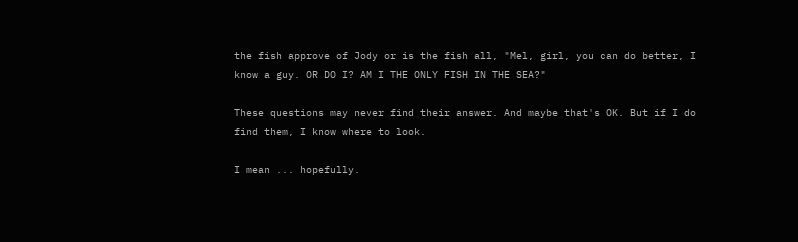the fish approve of Jody or is the fish all, "Mel, girl, you can do better, I know a guy. OR DO I? AM I THE ONLY FISH IN THE SEA?"

These questions may never find their answer. And maybe that's OK. But if I do find them, I know where to look.

I mean ... hopefully.